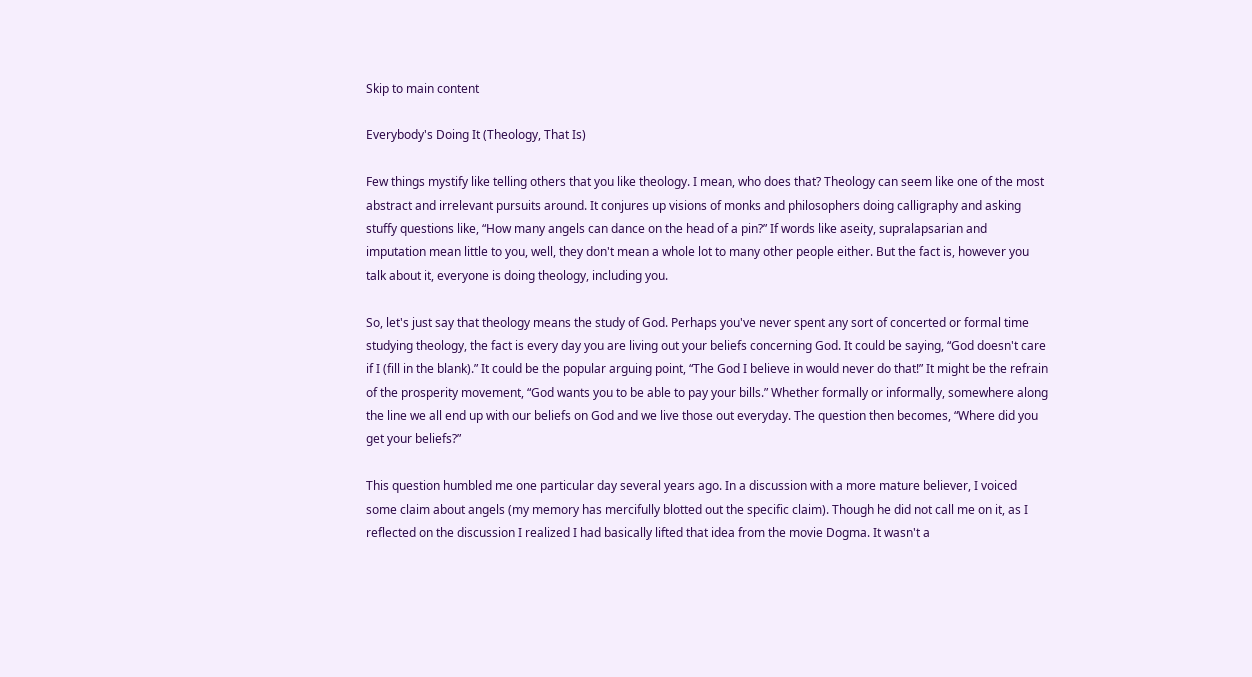Skip to main content

Everybody's Doing It (Theology, That Is)

Few things mystify like telling others that you like theology. I mean, who does that? Theology can seem like one of the most abstract and irrelevant pursuits around. It conjures up visions of monks and philosophers doing calligraphy and asking stuffy questions like, “How many angels can dance on the head of a pin?” If words like aseity, supralapsarian and imputation mean little to you, well, they don't mean a whole lot to many other people either. But the fact is, however you talk about it, everyone is doing theology, including you.

So, let's just say that theology means the study of God. Perhaps you've never spent any sort of concerted or formal time studying theology, the fact is every day you are living out your beliefs concerning God. It could be saying, “God doesn't care if I (fill in the blank).” It could be the popular arguing point, “The God I believe in would never do that!” It might be the refrain of the prosperity movement, “God wants you to be able to pay your bills.” Whether formally or informally, somewhere along the line we all end up with our beliefs on God and we live those out everyday. The question then becomes, “Where did you get your beliefs?”

This question humbled me one particular day several years ago. In a discussion with a more mature believer, I voiced some claim about angels (my memory has mercifully blotted out the specific claim). Though he did not call me on it, as I reflected on the discussion I realized I had basically lifted that idea from the movie Dogma. It wasn't a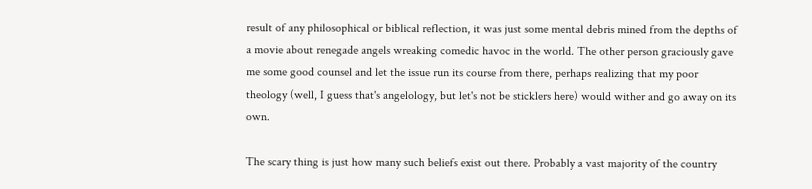result of any philosophical or biblical reflection, it was just some mental debris mined from the depths of a movie about renegade angels wreaking comedic havoc in the world. The other person graciously gave me some good counsel and let the issue run its course from there, perhaps realizing that my poor theology (well, I guess that's angelology, but let's not be sticklers here) would wither and go away on its own.

The scary thing is just how many such beliefs exist out there. Probably a vast majority of the country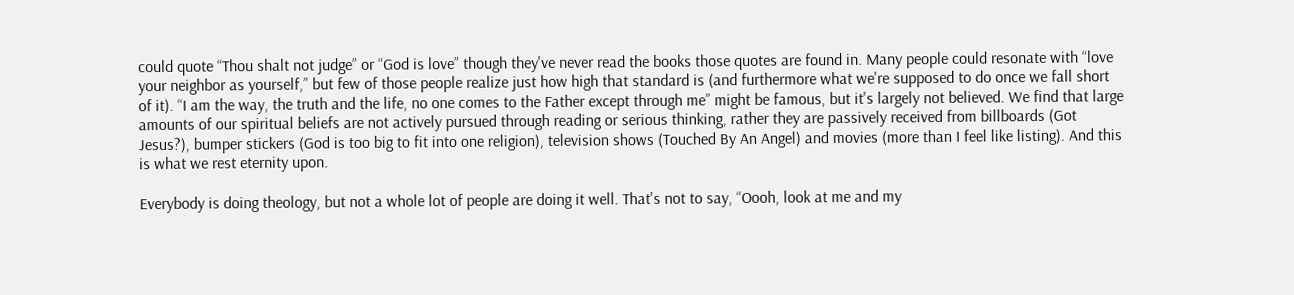could quote “Thou shalt not judge” or “God is love” though they've never read the books those quotes are found in. Many people could resonate with “love your neighbor as yourself,” but few of those people realize just how high that standard is (and furthermore what we're supposed to do once we fall short of it). “I am the way, the truth and the life, no one comes to the Father except through me” might be famous, but it's largely not believed. We find that large amounts of our spiritual beliefs are not actively pursued through reading or serious thinking, rather they are passively received from billboards (Got Jesus?), bumper stickers (God is too big to fit into one religion), television shows (Touched By An Angel) and movies (more than I feel like listing). And this is what we rest eternity upon.

Everybody is doing theology, but not a whole lot of people are doing it well. That's not to say, “Oooh, look at me and my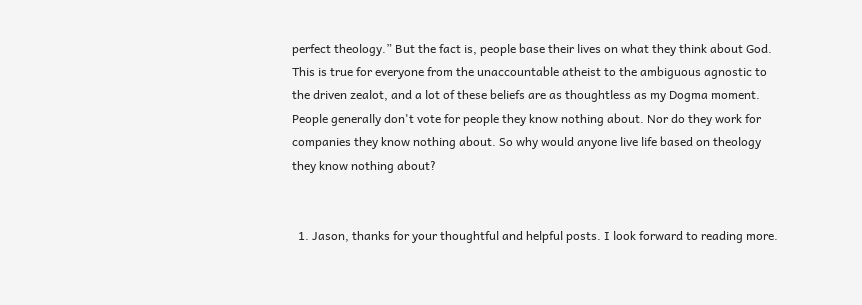perfect theology.” But the fact is, people base their lives on what they think about God. This is true for everyone from the unaccountable atheist to the ambiguous agnostic to the driven zealot, and a lot of these beliefs are as thoughtless as my Dogma moment. People generally don't vote for people they know nothing about. Nor do they work for companies they know nothing about. So why would anyone live life based on theology they know nothing about?


  1. Jason, thanks for your thoughtful and helpful posts. I look forward to reading more.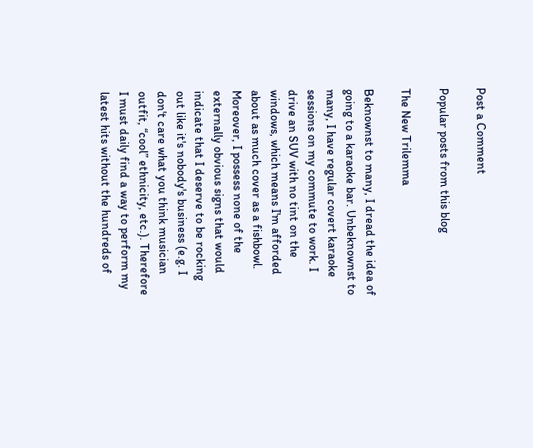Post a Comment

Popular posts from this blog

The New Trilemma

Beknownst to many, I dread the idea of going to a karaoke bar. Unbeknownst to many, I have regular covert karaoke sessions on my commute to work. I drive an SUV with no tint on the windows, which means I'm afforded about as much cover as a fishbowl. Moreover, I possess none of the externally obvious signs that would indicate that I deserve to be rocking out like it's nobody's business (e.g. I don't care what you think musician outfit, “cool” ethnicity, etc.). Therefore I must daily find a way to perform my latest hits without the hundreds of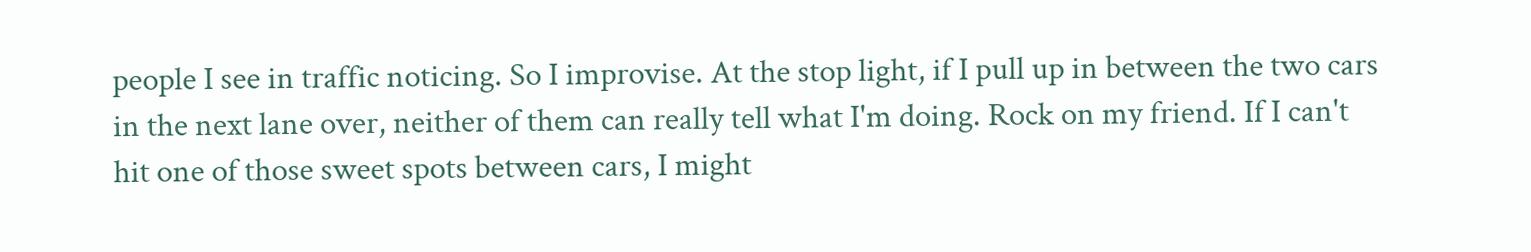people I see in traffic noticing. So I improvise. At the stop light, if I pull up in between the two cars in the next lane over, neither of them can really tell what I'm doing. Rock on my friend. If I can't hit one of those sweet spots between cars, I might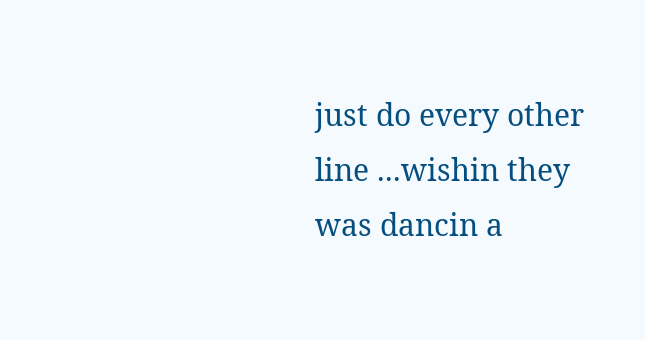just do every other line ...wishin they was dancin a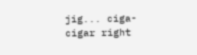jig... ciga-cigar right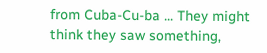from Cuba-Cu-ba ... They might think they saw something,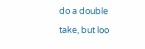do a double take, but loo